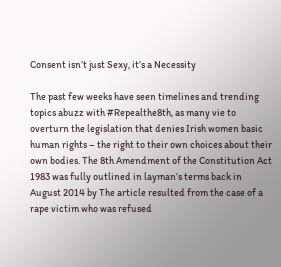Consent isn’t just Sexy, it’s a Necessity

The past few weeks have seen timelines and trending topics abuzz with #Repealthe8th, as many vie to overturn the legislation that denies Irish women basic human rights – the right to their own choices about their own bodies. The 8th Amendment of the Constitution Act 1983 was fully outlined in layman’s terms back in August 2014 by The article resulted from the case of a rape victim who was refused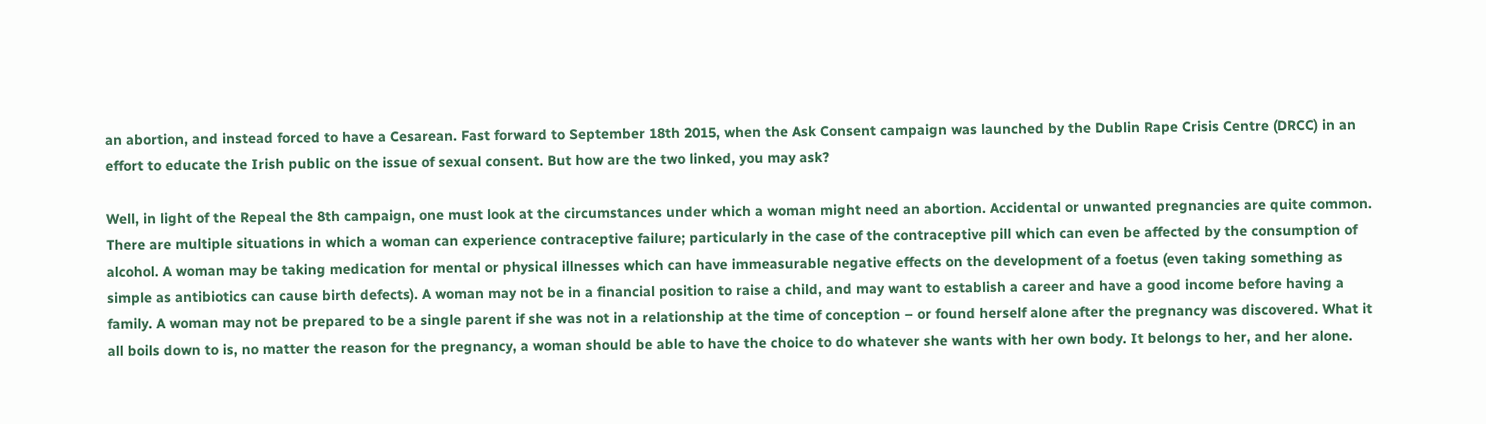an abortion, and instead forced to have a Cesarean. Fast forward to September 18th 2015, when the Ask Consent campaign was launched by the Dublin Rape Crisis Centre (DRCC) in an effort to educate the Irish public on the issue of sexual consent. But how are the two linked, you may ask?

Well, in light of the Repeal the 8th campaign, one must look at the circumstances under which a woman might need an abortion. Accidental or unwanted pregnancies are quite common. There are multiple situations in which a woman can experience contraceptive failure; particularly in the case of the contraceptive pill which can even be affected by the consumption of alcohol. A woman may be taking medication for mental or physical illnesses which can have immeasurable negative effects on the development of a foetus (even taking something as simple as antibiotics can cause birth defects). A woman may not be in a financial position to raise a child, and may want to establish a career and have a good income before having a family. A woman may not be prepared to be a single parent if she was not in a relationship at the time of conception – or found herself alone after the pregnancy was discovered. What it all boils down to is, no matter the reason for the pregnancy, a woman should be able to have the choice to do whatever she wants with her own body. It belongs to her, and her alone.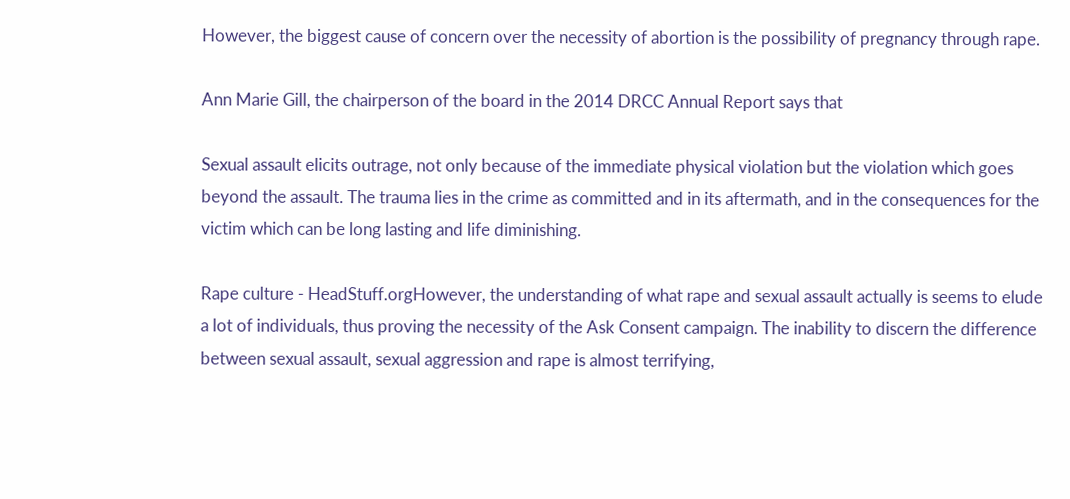However, the biggest cause of concern over the necessity of abortion is the possibility of pregnancy through rape.

Ann Marie Gill, the chairperson of the board in the 2014 DRCC Annual Report says that

Sexual assault elicits outrage, not only because of the immediate physical violation but the violation which goes beyond the assault. The trauma lies in the crime as committed and in its aftermath, and in the consequences for the victim which can be long lasting and life diminishing.

Rape culture - HeadStuff.orgHowever, the understanding of what rape and sexual assault actually is seems to elude a lot of individuals, thus proving the necessity of the Ask Consent campaign. The inability to discern the difference between sexual assault, sexual aggression and rape is almost terrifying,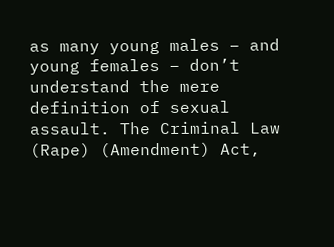as many young males – and young females – don’t understand the mere definition of sexual assault. The Criminal Law (Rape) (Amendment) Act,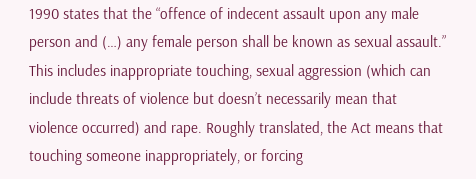1990 states that the “offence of indecent assault upon any male person and (…) any female person shall be known as sexual assault.” This includes inappropriate touching, sexual aggression (which can include threats of violence but doesn’t necessarily mean that violence occurred) and rape. Roughly translated, the Act means that touching someone inappropriately, or forcing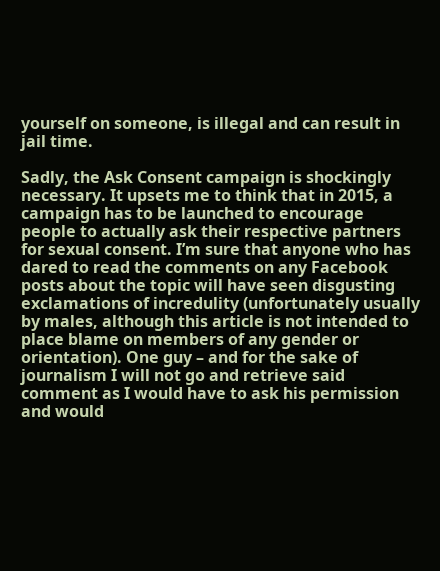yourself on someone, is illegal and can result in jail time.

Sadly, the Ask Consent campaign is shockingly necessary. It upsets me to think that in 2015, a campaign has to be launched to encourage people to actually ask their respective partners for sexual consent. I’m sure that anyone who has dared to read the comments on any Facebook posts about the topic will have seen disgusting exclamations of incredulity (unfortunately usually by males, although this article is not intended to place blame on members of any gender or orientation). One guy – and for the sake of journalism I will not go and retrieve said comment as I would have to ask his permission and would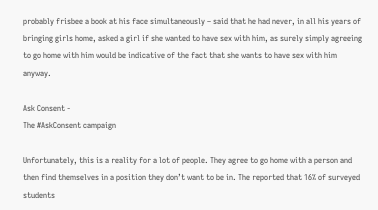probably frisbee a book at his face simultaneously – said that he had never, in all his years of bringing girls home, asked a girl if she wanted to have sex with him, as surely simply agreeing to go home with him would be indicative of the fact that she wants to have sex with him anyway.

Ask Consent -
The #AskConsent campaign

Unfortunately, this is a reality for a lot of people. They agree to go home with a person and then find themselves in a position they don’t want to be in. The reported that 16% of surveyed students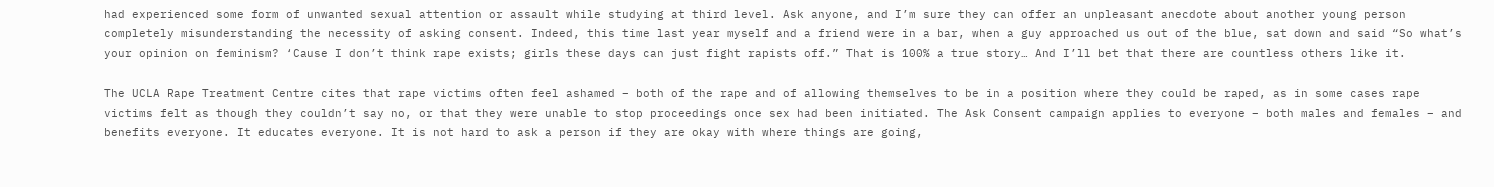had experienced some form of unwanted sexual attention or assault while studying at third level. Ask anyone, and I’m sure they can offer an unpleasant anecdote about another young person completely misunderstanding the necessity of asking consent. Indeed, this time last year myself and a friend were in a bar, when a guy approached us out of the blue, sat down and said “So what’s your opinion on feminism? ‘Cause I don’t think rape exists; girls these days can just fight rapists off.” That is 100% a true story… And I’ll bet that there are countless others like it.

The UCLA Rape Treatment Centre cites that rape victims often feel ashamed – both of the rape and of allowing themselves to be in a position where they could be raped, as in some cases rape victims felt as though they couldn’t say no, or that they were unable to stop proceedings once sex had been initiated. The Ask Consent campaign applies to everyone – both males and females – and benefits everyone. It educates everyone. It is not hard to ask a person if they are okay with where things are going,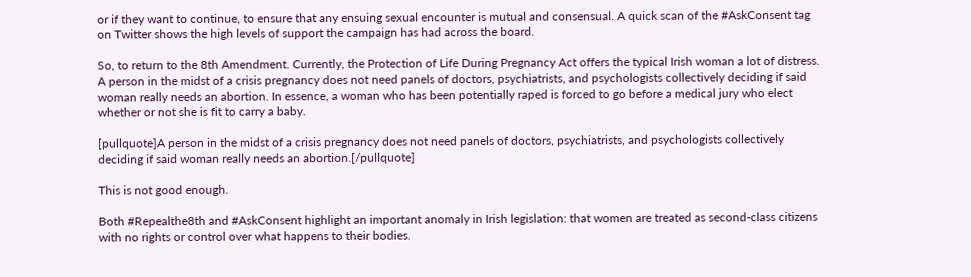or if they want to continue, to ensure that any ensuing sexual encounter is mutual and consensual. A quick scan of the #AskConsent tag on Twitter shows the high levels of support the campaign has had across the board.

So, to return to the 8th Amendment. Currently, the Protection of Life During Pregnancy Act offers the typical Irish woman a lot of distress. A person in the midst of a crisis pregnancy does not need panels of doctors, psychiatrists, and psychologists collectively deciding if said woman really needs an abortion. In essence, a woman who has been potentially raped is forced to go before a medical jury who elect whether or not she is fit to carry a baby.

[pullquote]A person in the midst of a crisis pregnancy does not need panels of doctors, psychiatrists, and psychologists collectively deciding if said woman really needs an abortion.[/pullquote]

This is not good enough.

Both #Repealthe8th and #AskConsent highlight an important anomaly in Irish legislation: that women are treated as second-class citizens with no rights or control over what happens to their bodies.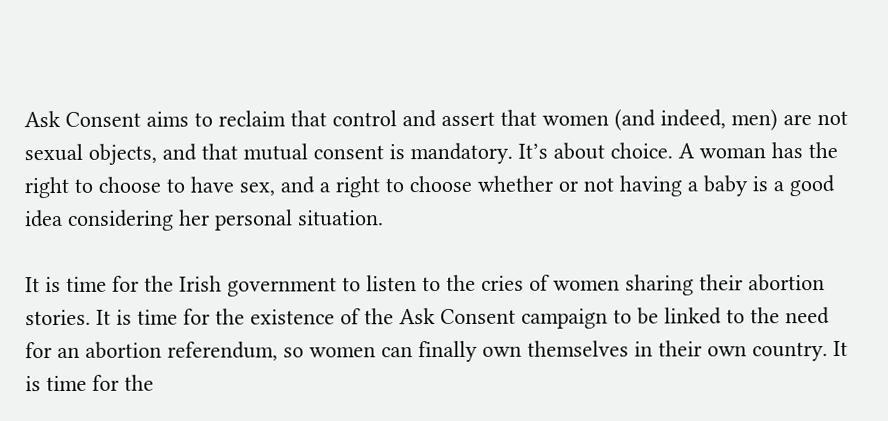Ask Consent aims to reclaim that control and assert that women (and indeed, men) are not sexual objects, and that mutual consent is mandatory. It’s about choice. A woman has the right to choose to have sex, and a right to choose whether or not having a baby is a good idea considering her personal situation.

It is time for the Irish government to listen to the cries of women sharing their abortion stories. It is time for the existence of the Ask Consent campaign to be linked to the need for an abortion referendum, so women can finally own themselves in their own country. It is time for the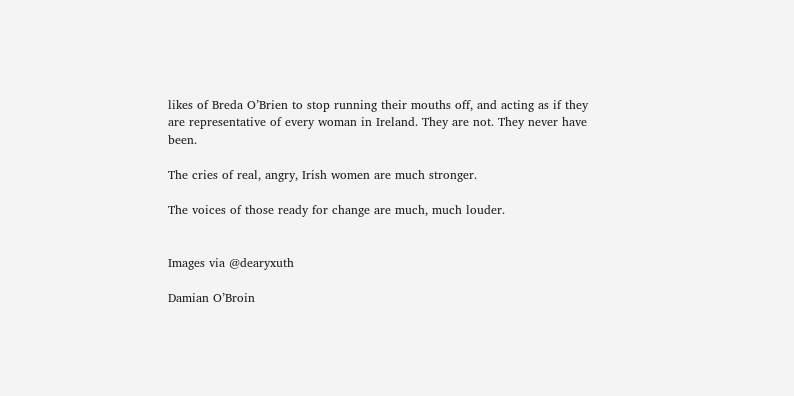likes of Breda O’Brien to stop running their mouths off, and acting as if they are representative of every woman in Ireland. They are not. They never have been.

The cries of real, angry, Irish women are much stronger.

The voices of those ready for change are much, much louder.


Images via @dearyxuth

Damian O’Broin